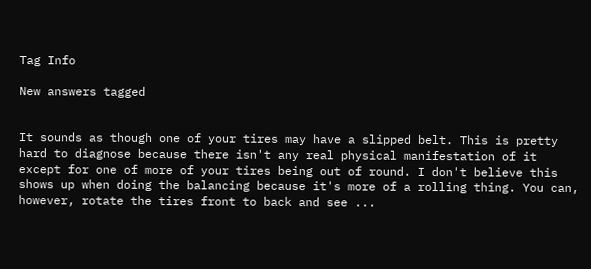Tag Info

New answers tagged


It sounds as though one of your tires may have a slipped belt. This is pretty hard to diagnose because there isn't any real physical manifestation of it except for one of more of your tires being out of round. I don't believe this shows up when doing the balancing because it's more of a rolling thing. You can, however, rotate the tires front to back and see ...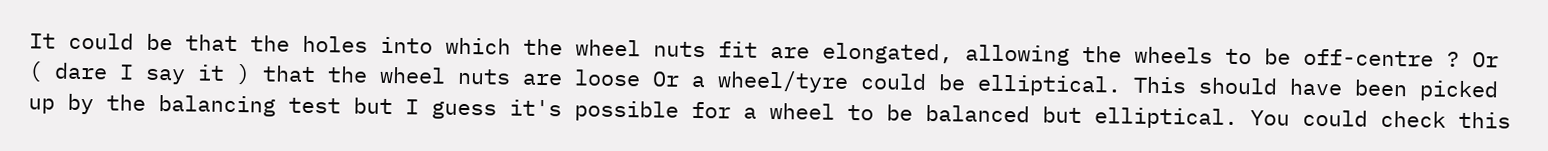It could be that the holes into which the wheel nuts fit are elongated, allowing the wheels to be off-centre ? Or ( dare I say it ) that the wheel nuts are loose Or a wheel/tyre could be elliptical. This should have been picked up by the balancing test but I guess it's possible for a wheel to be balanced but elliptical. You could check this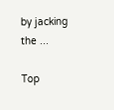by jacking the ...

Top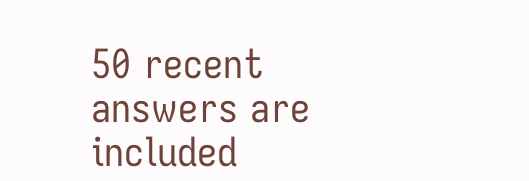50 recent answers are included